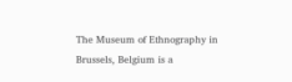The Museum of Ethnography in Brussels, Belgium is a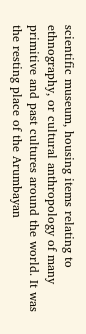scientific museum, housing items relating to ethnography, or cultural anthropology of many primitive and past cultures around the world. It was the resting place of the Arumbayan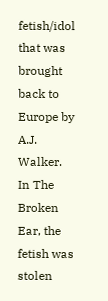fetish/idol that was brought back to Europe by A.J. Walker. In The Broken Ear, the fetish was stolen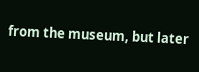from the museum, but later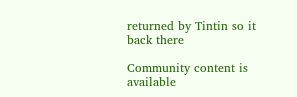returned by Tintin so it back there

Community content is available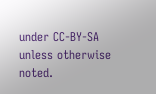under CC-BY-SA unless otherwise noted.